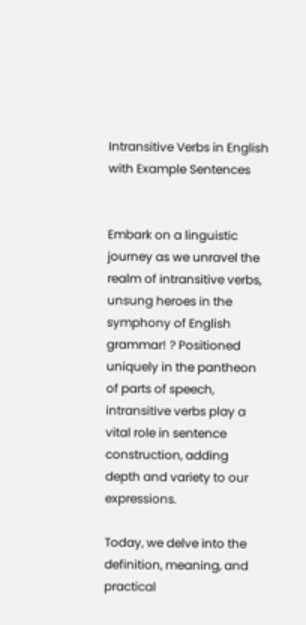Intransitive Verbs in English with Example Sentences


Embark on a linguistic journey as we unravel the realm of intransitive verbs, unsung heroes in the symphony of English grammar! ? Positioned uniquely in the pantheon of parts of speech, intransitive verbs play a vital role in sentence construction, adding depth and variety to our expressions.

Today, we delve into the definition, meaning, and practical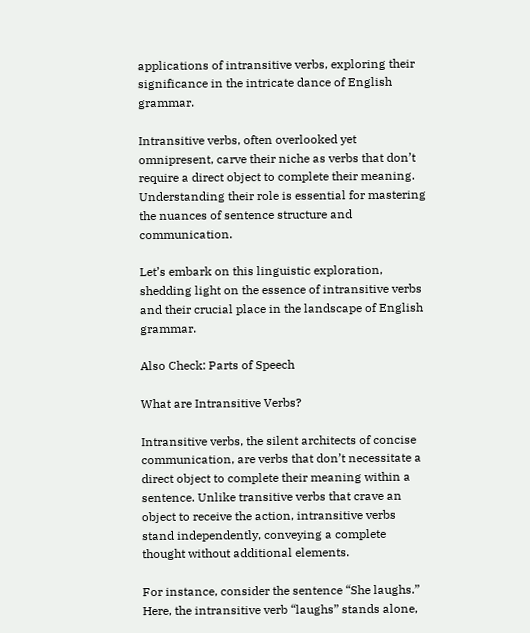applications of intransitive verbs, exploring their significance in the intricate dance of English grammar.

Intransitive verbs, often overlooked yet omnipresent, carve their niche as verbs that don’t require a direct object to complete their meaning. Understanding their role is essential for mastering the nuances of sentence structure and communication.

Let’s embark on this linguistic exploration, shedding light on the essence of intransitive verbs and their crucial place in the landscape of English grammar.

Also Check: Parts of Speech

What are Intransitive Verbs?

Intransitive verbs, the silent architects of concise communication, are verbs that don’t necessitate a direct object to complete their meaning within a sentence. Unlike transitive verbs that crave an object to receive the action, intransitive verbs stand independently, conveying a complete thought without additional elements.

For instance, consider the sentence “She laughs.” Here, the intransitive verb “laughs” stands alone,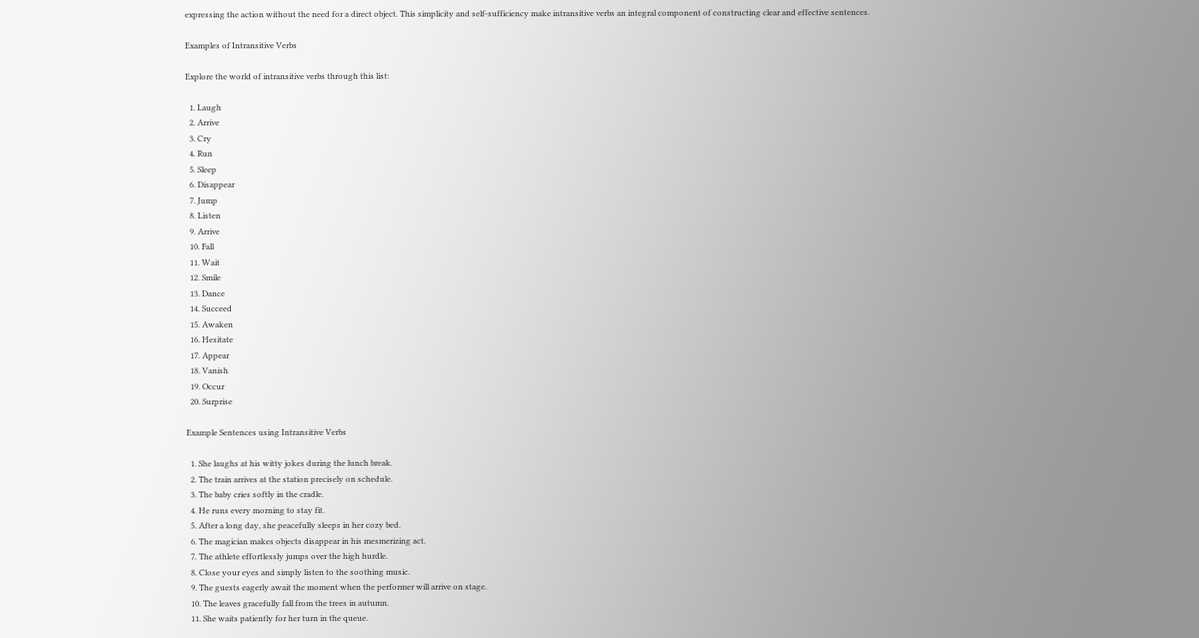expressing the action without the need for a direct object. This simplicity and self-sufficiency make intransitive verbs an integral component of constructing clear and effective sentences.

Examples of Intransitive Verbs

Explore the world of intransitive verbs through this list:

  1. Laugh
  2. Arrive
  3. Cry
  4. Run
  5. Sleep
  6. Disappear
  7. Jump
  8. Listen
  9. Arrive
  10. Fall
  11. Wait
  12. Smile
  13. Dance
  14. Succeed
  15. Awaken
  16. Hesitate
  17. Appear
  18. Vanish
  19. Occur
  20. Surprise

Example Sentences using Intransitive Verbs

  1. She laughs at his witty jokes during the lunch break.
  2. The train arrives at the station precisely on schedule.
  3. The baby cries softly in the cradle.
  4. He runs every morning to stay fit.
  5. After a long day, she peacefully sleeps in her cozy bed.
  6. The magician makes objects disappear in his mesmerizing act.
  7. The athlete effortlessly jumps over the high hurdle.
  8. Close your eyes and simply listen to the soothing music.
  9. The guests eagerly await the moment when the performer will arrive on stage.
  10. The leaves gracefully fall from the trees in autumn.
  11. She waits patiently for her turn in the queue.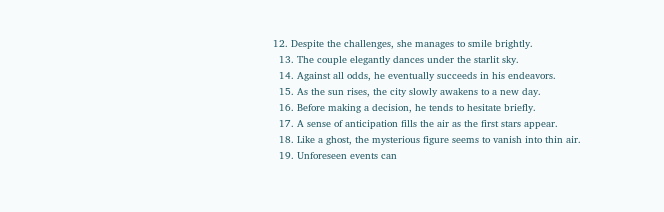12. Despite the challenges, she manages to smile brightly.
  13. The couple elegantly dances under the starlit sky.
  14. Against all odds, he eventually succeeds in his endeavors.
  15. As the sun rises, the city slowly awakens to a new day.
  16. Before making a decision, he tends to hesitate briefly.
  17. A sense of anticipation fills the air as the first stars appear.
  18. Like a ghost, the mysterious figure seems to vanish into thin air.
  19. Unforeseen events can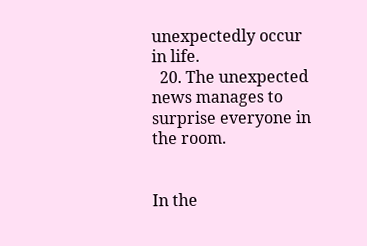unexpectedly occur in life.
  20. The unexpected news manages to surprise everyone in the room.


In the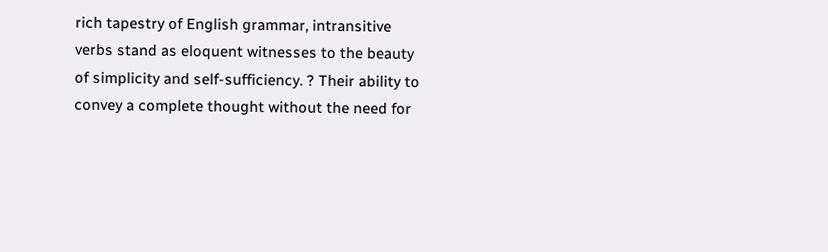rich tapestry of English grammar, intransitive verbs stand as eloquent witnesses to the beauty of simplicity and self-sufficiency. ? Their ability to convey a complete thought without the need for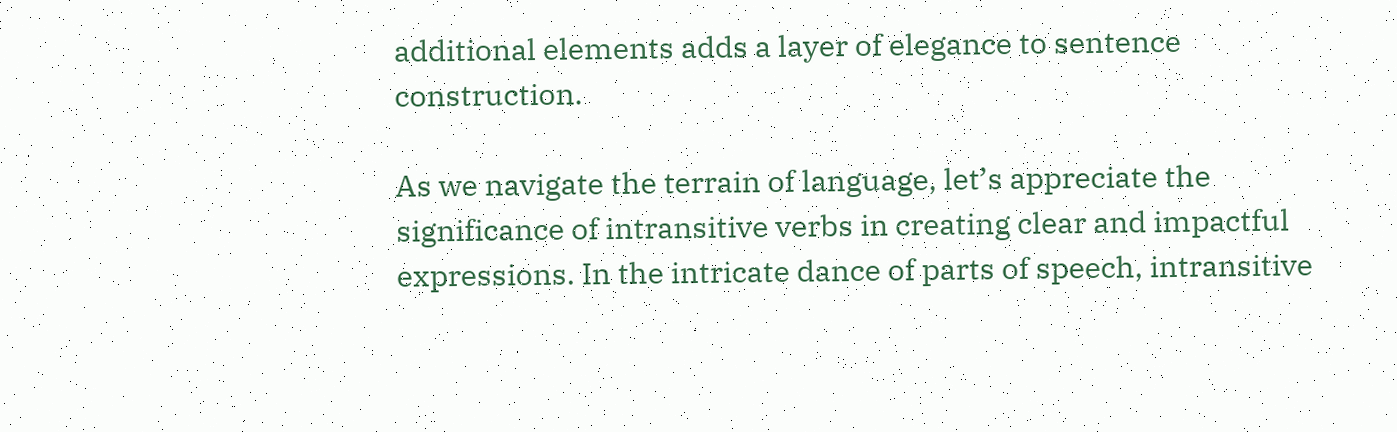additional elements adds a layer of elegance to sentence construction.

As we navigate the terrain of language, let’s appreciate the significance of intransitive verbs in creating clear and impactful expressions. In the intricate dance of parts of speech, intransitive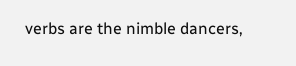verbs are the nimble dancers,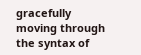gracefully moving through the syntax of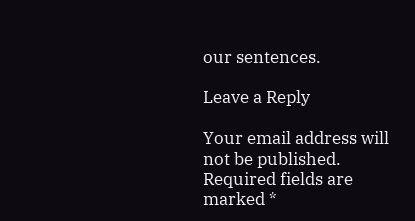our sentences.

Leave a Reply

Your email address will not be published. Required fields are marked *